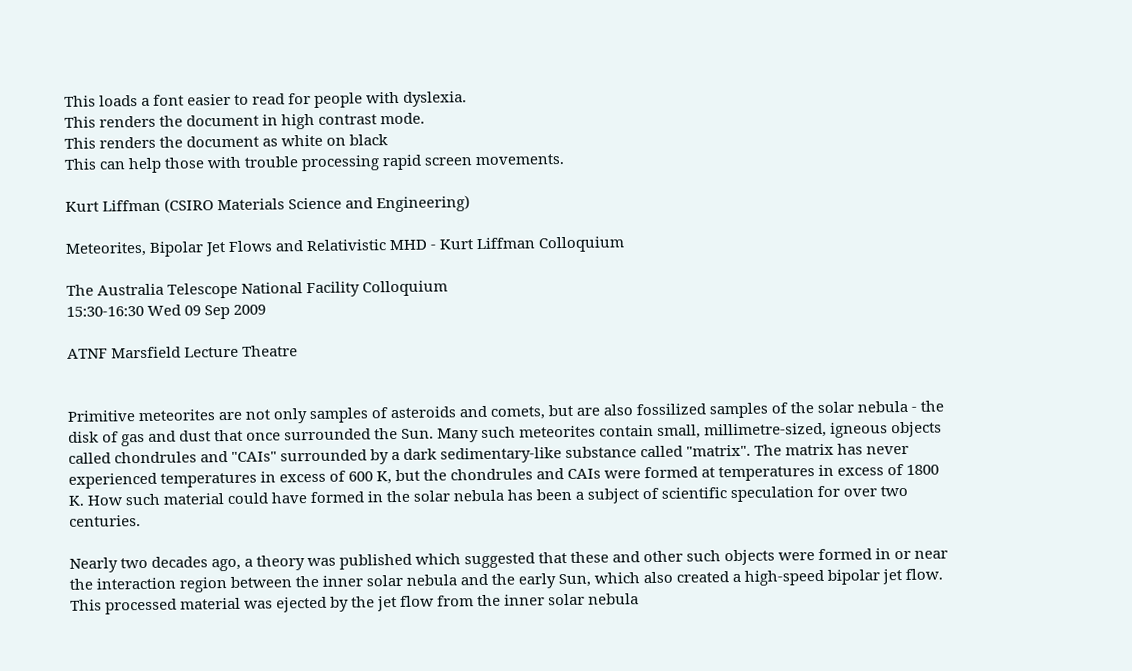This loads a font easier to read for people with dyslexia.
This renders the document in high contrast mode.
This renders the document as white on black
This can help those with trouble processing rapid screen movements.

Kurt Liffman (CSIRO Materials Science and Engineering)

Meteorites, Bipolar Jet Flows and Relativistic MHD - Kurt Liffman Colloquium

The Australia Telescope National Facility Colloquium
15:30-16:30 Wed 09 Sep 2009

ATNF Marsfield Lecture Theatre


Primitive meteorites are not only samples of asteroids and comets, but are also fossilized samples of the solar nebula - the disk of gas and dust that once surrounded the Sun. Many such meteorites contain small, millimetre-sized, igneous objects called chondrules and "CAIs" surrounded by a dark sedimentary-like substance called "matrix". The matrix has never experienced temperatures in excess of 600 K, but the chondrules and CAIs were formed at temperatures in excess of 1800 K. How such material could have formed in the solar nebula has been a subject of scientific speculation for over two centuries.

Nearly two decades ago, a theory was published which suggested that these and other such objects were formed in or near the interaction region between the inner solar nebula and the early Sun, which also created a high-speed bipolar jet flow. This processed material was ejected by the jet flow from the inner solar nebula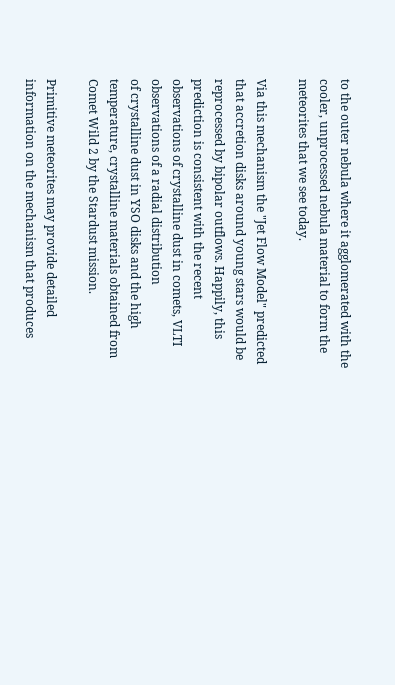to the outer nebula where it agglomerated with the cooler, unprocessed nebula material to form the meteorites that we see today.

Via this mechanism the "Jet Flow Model" predicted that accretion disks around young stars would be reprocessed by bipolar outflows. Happily, this prediction is consistent with the recent observations of crystalline dust in comets, VLTI observations of a radial distribution
of crystalline dust in YSO disks and the high temperature, crystalline materials obtained from Comet Wild 2 by the Stardust mission.

Primitive meteorites may provide detailed information on the mechanism that produces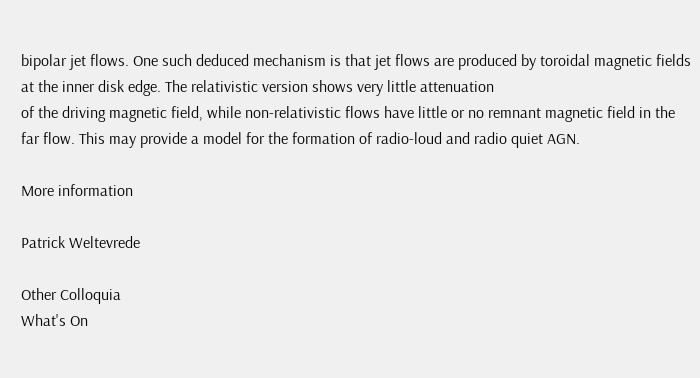bipolar jet flows. One such deduced mechanism is that jet flows are produced by toroidal magnetic fields at the inner disk edge. The relativistic version shows very little attenuation
of the driving magnetic field, while non-relativistic flows have little or no remnant magnetic field in the far flow. This may provide a model for the formation of radio-loud and radio quiet AGN.

More information

Patrick Weltevrede

Other Colloquia
What's On